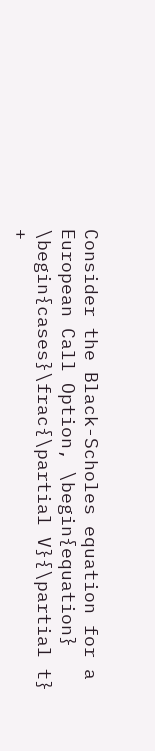Consider the Black-Scholes equation for a European Call Option, \begin{equation} \begin{cases}\frac{\partial V}{\partial t} +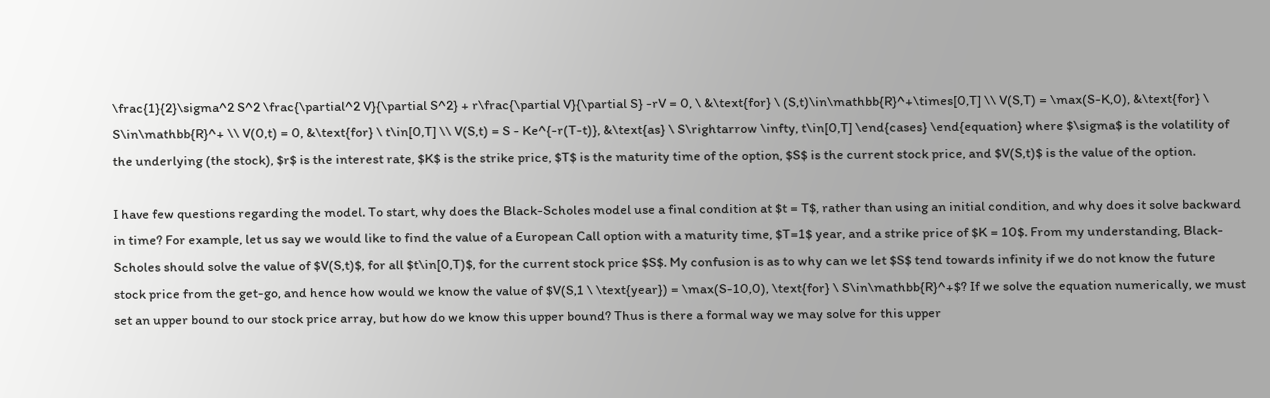\frac{1}{2}\sigma^2 S^2 \frac{\partial^2 V}{\partial S^2} + r\frac{\partial V}{\partial S} -rV = 0, \ &\text{for} \ (S,t)\in\mathbb{R}^+\times[0,T] \\ V(S,T) = \max(S-K,0), &\text{for} \ S\in\mathbb{R}^+ \\ V(0,t) = 0, &\text{for} \ t\in[0,T] \\ V(S,t) = S - Ke^{-r(T-t)}, &\text{as} \ S\rightarrow \infty, t\in[0,T] \end{cases} \end{equation} where $\sigma$ is the volatility of the underlying (the stock), $r$ is the interest rate, $K$ is the strike price, $T$ is the maturity time of the option, $S$ is the current stock price, and $V(S,t)$ is the value of the option.

I have few questions regarding the model. To start, why does the Black-Scholes model use a final condition at $t = T$, rather than using an initial condition, and why does it solve backward in time? For example, let us say we would like to find the value of a European Call option with a maturity time, $T=1$ year, and a strike price of $K = 10$. From my understanding, Black-Scholes should solve the value of $V(S,t)$, for all $t\in[0,T)$, for the current stock price $S$. My confusion is as to why can we let $S$ tend towards infinity if we do not know the future stock price from the get-go, and hence how would we know the value of $V(S,1 \ \text{year}) = \max(S-10,0), \text{for} \ S\in\mathbb{R}^+$? If we solve the equation numerically, we must set an upper bound to our stock price array, but how do we know this upper bound? Thus is there a formal way we may solve for this upper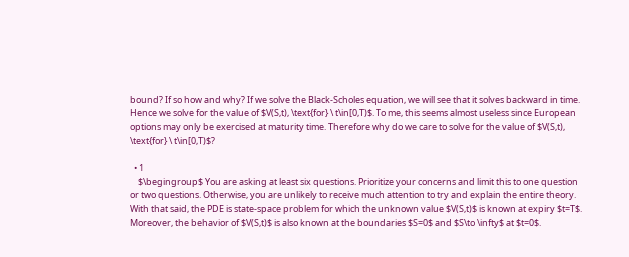bound? If so how and why? If we solve the Black-Scholes equation, we will see that it solves backward in time. Hence we solve for the value of $V(S,t), \text{for} \ t\in[0,T)$. To me, this seems almost useless since European options may only be exercised at maturity time. Therefore why do we care to solve for the value of $V(S,t), \text{for} \ t\in[0,T)$?

  • 1
    $\begingroup$ You are asking at least six questions. Prioritize your concerns and limit this to one question or two questions. Otherwise, you are unlikely to receive much attention to try and explain the entire theory. With that said, the PDE is state-space problem for which the unknown value $V(S,t)$ is known at expiry $t=T$. Moreover, the behavior of $V(S,t)$ is also known at the boundaries $S=0$ and $S\to \infty$ at $t=0$.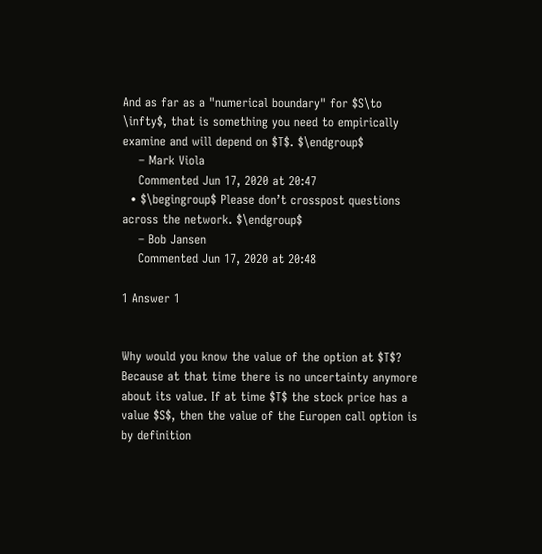And as far as a "numerical boundary" for $S\to \infty$, that is something you need to empirically examine and will depend on $T$. $\endgroup$
    – Mark Viola
    Commented Jun 17, 2020 at 20:47
  • $\begingroup$ Please don’t crosspost questions across the network. $\endgroup$
    – Bob Jansen
    Commented Jun 17, 2020 at 20:48

1 Answer 1


Why would you know the value of the option at $T$? Because at that time there is no uncertainty anymore about its value. If at time $T$ the stock price has a value $S$, then the value of the Europen call option is by definition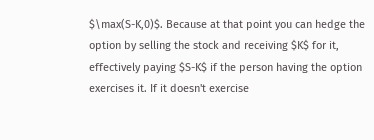$\max(S-K,0)$. Because at that point you can hedge the option by selling the stock and receiving $K$ for it, effectively paying $S-K$ if the person having the option exercises it. If it doesn't exercise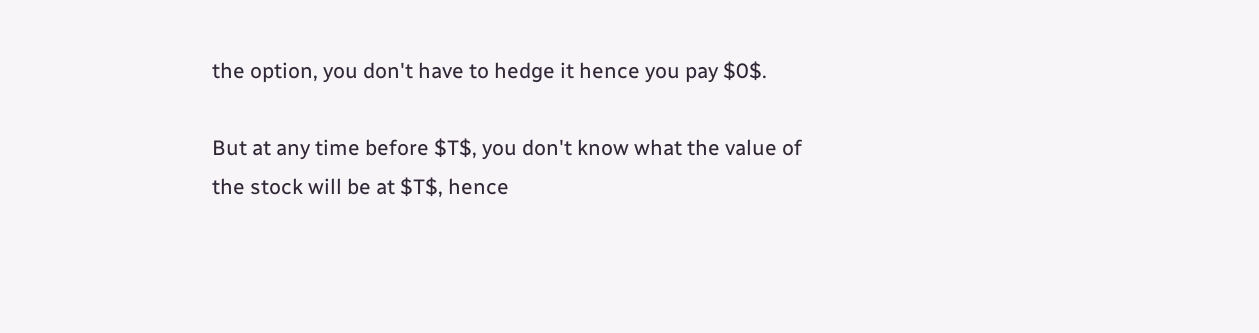the option, you don't have to hedge it hence you pay $0$.

But at any time before $T$, you don't know what the value of the stock will be at $T$, hence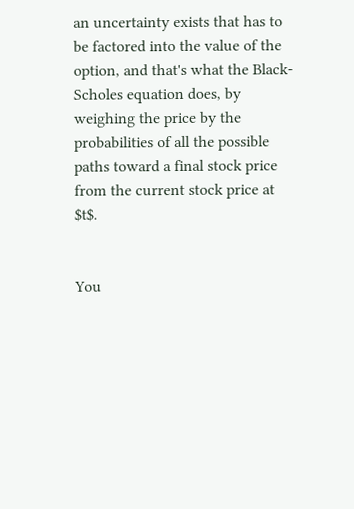an uncertainty exists that has to be factored into the value of the option, and that's what the Black-Scholes equation does, by weighing the price by the probabilities of all the possible paths toward a final stock price from the current stock price at $t$.


You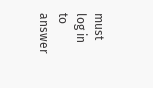must log in to answer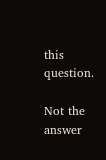this question.

Not the answer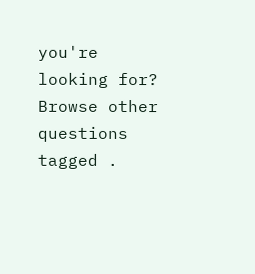you're looking for? Browse other questions tagged .